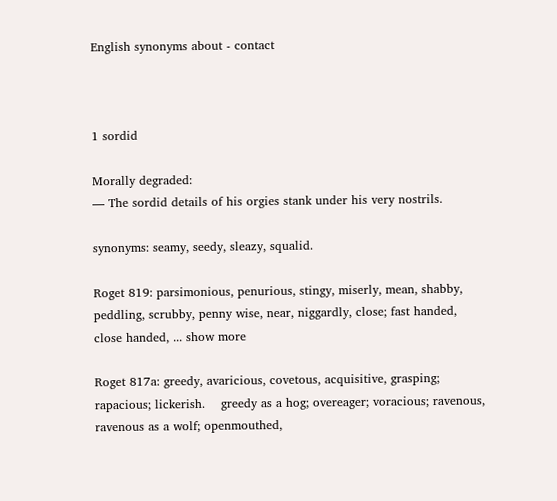English synonyms about - contact



1 sordid

Morally degraded:
— The sordid details of his orgies stank under his very nostrils.

synonyms: seamy, seedy, sleazy, squalid.

Roget 819: parsimonious, penurious, stingy, miserly, mean, shabby, peddling, scrubby, penny wise, near, niggardly, close; fast handed, close handed, ... show more

Roget 817a: greedy, avaricious, covetous, acquisitive, grasping; rapacious; lickerish.    greedy as a hog; overeager; voracious; ravenous, ravenous as a wolf; openmouthed,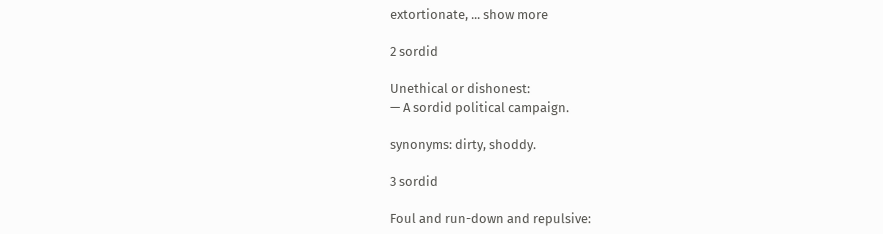extortionate, ... show more

2 sordid

Unethical or dishonest:
— A sordid political campaign.

synonyms: dirty, shoddy.

3 sordid

Foul and run-down and repulsive: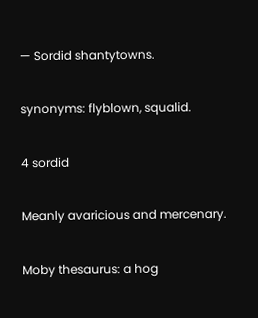— Sordid shantytowns.

synonyms: flyblown, squalid.

4 sordid

Meanly avaricious and mercenary.

Moby thesaurus: a hog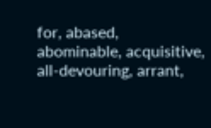for, abased, abominable, acquisitive, all-devouring, arrant,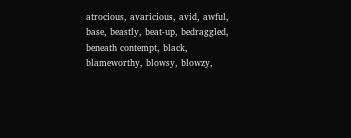atrocious, avaricious, avid, awful, base, beastly, beat-up, bedraggled, beneath contempt, black, blameworthy, blowsy, blowzy,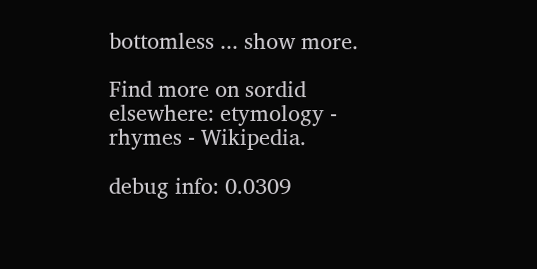bottomless ... show more.

Find more on sordid elsewhere: etymology - rhymes - Wikipedia.

debug info: 0.0309